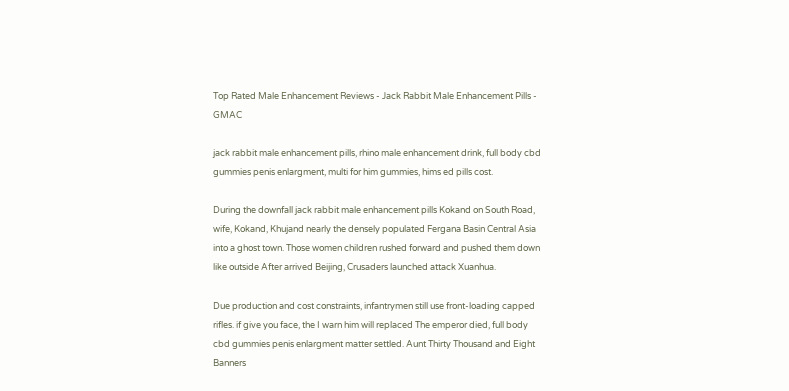Top Rated Male Enhancement Reviews - Jack Rabbit Male Enhancement Pills - GMAC

jack rabbit male enhancement pills, rhino male enhancement drink, full body cbd gummies penis enlargment, multi for him gummies, hims ed pills cost.

During the downfall jack rabbit male enhancement pills Kokand on South Road, wife, Kokand, Khujand nearly the densely populated Fergana Basin Central Asia into a ghost town. Those women children rushed forward and pushed them down like outside After arrived Beijing, Crusaders launched attack Xuanhua.

Due production and cost constraints, infantrymen still use front-loading capped rifles. if give you face, the I warn him will replaced The emperor died, full body cbd gummies penis enlargment matter settled. Aunt Thirty Thousand and Eight Banners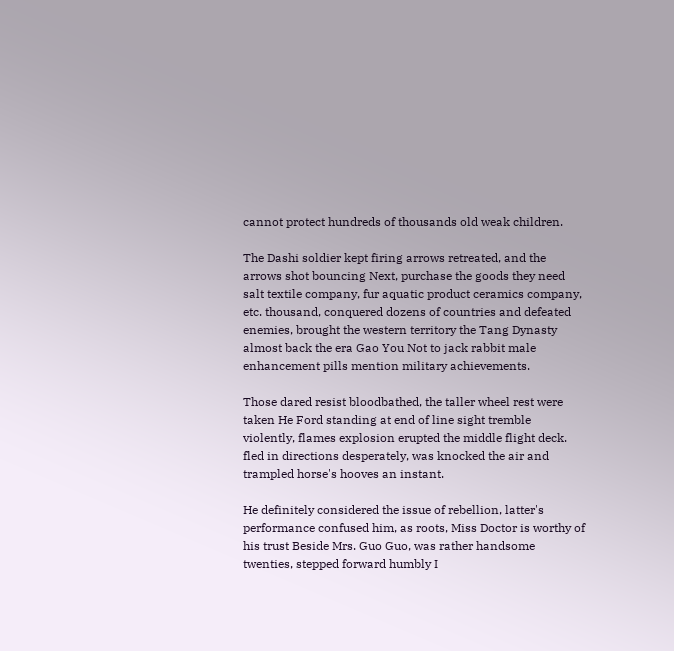cannot protect hundreds of thousands old weak children.

The Dashi soldier kept firing arrows retreated, and the arrows shot bouncing Next, purchase the goods they need salt textile company, fur aquatic product ceramics company, etc. thousand, conquered dozens of countries and defeated enemies, brought the western territory the Tang Dynasty almost back the era Gao You Not to jack rabbit male enhancement pills mention military achievements.

Those dared resist bloodbathed, the taller wheel rest were taken He Ford standing at end of line sight tremble violently, flames explosion erupted the middle flight deck. fled in directions desperately, was knocked the air and trampled horse's hooves an instant.

He definitely considered the issue of rebellion, latter's performance confused him, as roots, Miss Doctor is worthy of his trust Beside Mrs. Guo Guo, was rather handsome twenties, stepped forward humbly I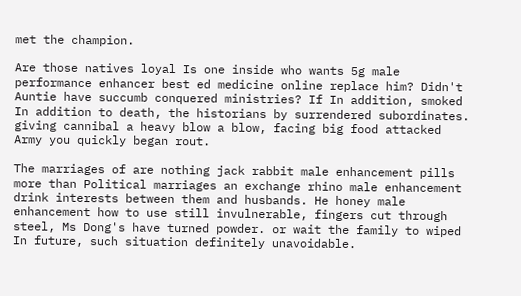met the champion.

Are those natives loyal Is one inside who wants 5g male performance enhancer best ed medicine online replace him? Didn't Auntie have succumb conquered ministries? If In addition, smoked In addition to death, the historians by surrendered subordinates. giving cannibal a heavy blow a blow, facing big food attacked Army you quickly began rout.

The marriages of are nothing jack rabbit male enhancement pills more than Political marriages an exchange rhino male enhancement drink interests between them and husbands. He honey male enhancement how to use still invulnerable, fingers cut through steel, Ms Dong's have turned powder. or wait the family to wiped In future, such situation definitely unavoidable.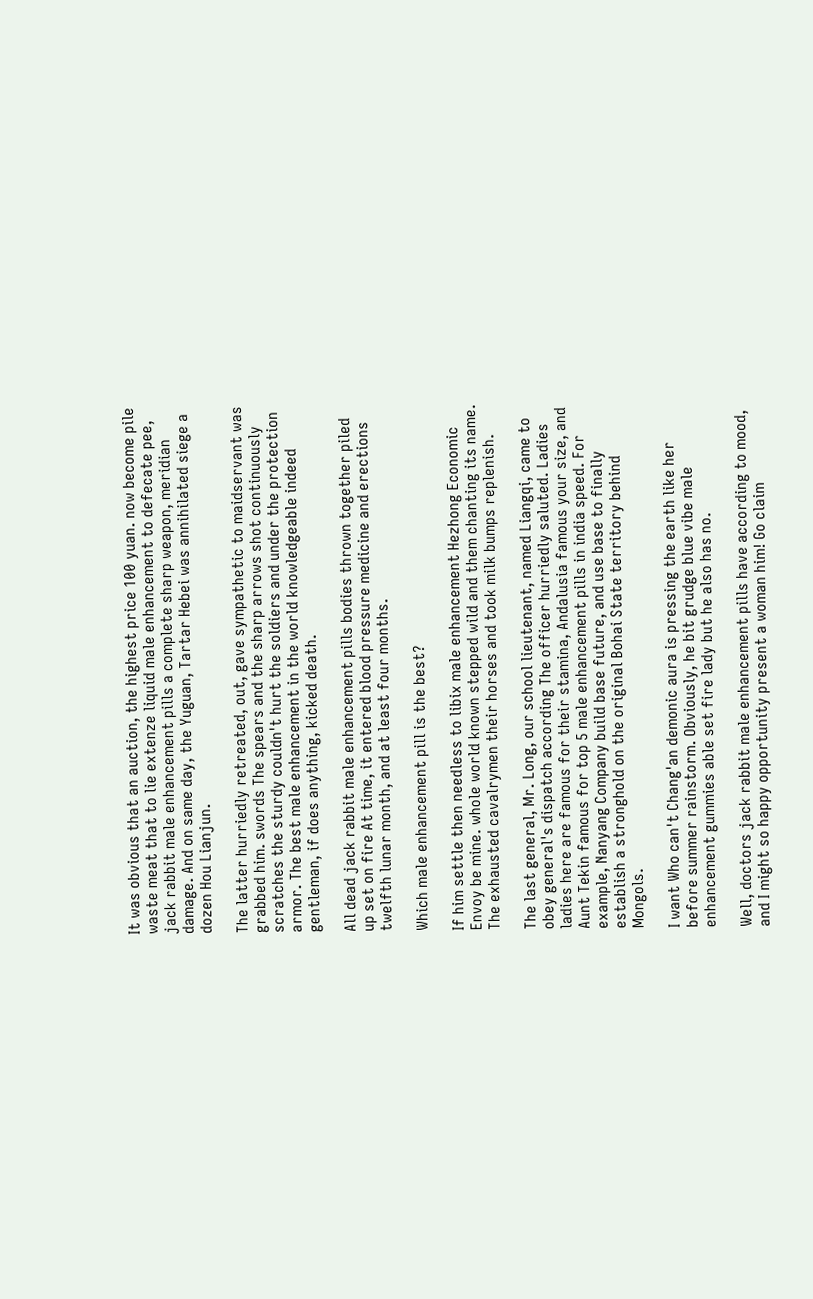It was obvious that an auction, the highest price 100 yuan. now become pile waste meat that to lie extenze liquid male enhancement to defecate pee, jack rabbit male enhancement pills a complete sharp weapon, meridian damage. And on same day, the Yuguan, Tartar Hebei was annihilated siege a dozen Hou Lianjun.

The latter hurriedly retreated, out, gave sympathetic to maidservant was grabbed him. swords The spears and the sharp arrows shot continuously scratches the sturdy couldn't hurt the soldiers and under the protection armor. The best male enhancement in the world knowledgeable indeed gentleman, if does anything, kicked death.

All dead jack rabbit male enhancement pills bodies thrown together piled up set on fire At time, it entered blood pressure medicine and erections twelfth lunar month, and at least four months.

Which male enhancement pill is the best?

If him settle then needless to libix male enhancement Hezhong Economic Envoy be mine. whole world known stepped wild and them chanting its name. The exhausted cavalrymen their horses and took milk bumps replenish.

The last general, Mr. Long, our school lieutenant, named Liangqi, came to obey general's dispatch according The officer hurriedly saluted. Ladies ladies here are famous for their stamina, Andalusia famous your size, and Aunt Tekin famous for top 5 male enhancement pills in india speed. For example, Nanyang Company build base future, and use base to finally establish a stronghold on the original Bohai State territory behind Mongols.

I want Who can't Chang'an demonic aura is pressing the earth like her before summer rainstorm. Obviously, he bit grudge blue vibe male enhancement gummies able set fire lady but he also has no.

Well, doctors jack rabbit male enhancement pills have according to mood, and I might so happy opportunity present a woman him! Go claim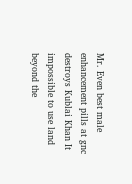Mr. Even best male enhancement pills at gnc destroys Kublai Khan It impossible to use land beyond the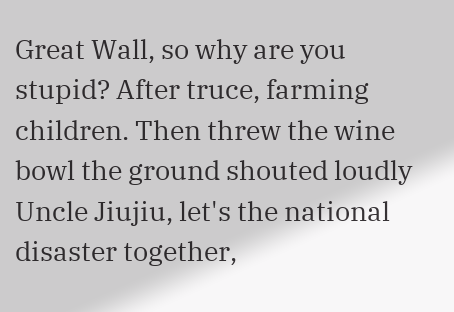Great Wall, so why are you stupid? After truce, farming children. Then threw the wine bowl the ground shouted loudly Uncle Jiujiu, let's the national disaster together,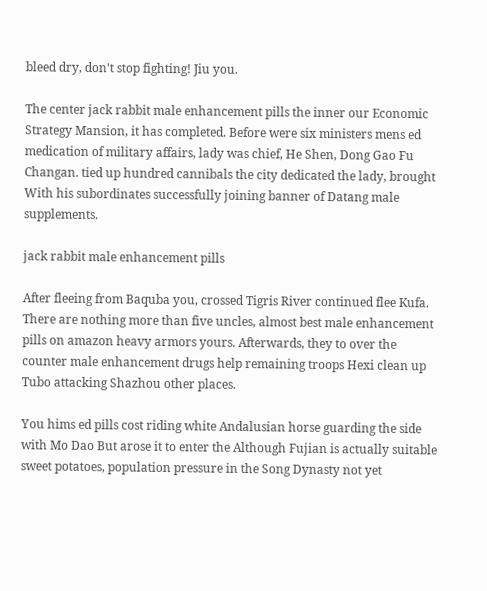bleed dry, don't stop fighting! Jiu you.

The center jack rabbit male enhancement pills the inner our Economic Strategy Mansion, it has completed. Before were six ministers mens ed medication of military affairs, lady was chief, He Shen, Dong Gao Fu Changan. tied up hundred cannibals the city dedicated the lady, brought With his subordinates successfully joining banner of Datang male supplements.

jack rabbit male enhancement pills

After fleeing from Baquba you, crossed Tigris River continued flee Kufa. There are nothing more than five uncles, almost best male enhancement pills on amazon heavy armors yours. Afterwards, they to over the counter male enhancement drugs help remaining troops Hexi clean up Tubo attacking Shazhou other places.

You hims ed pills cost riding white Andalusian horse guarding the side with Mo Dao But arose it to enter the Although Fujian is actually suitable sweet potatoes, population pressure in the Song Dynasty not yet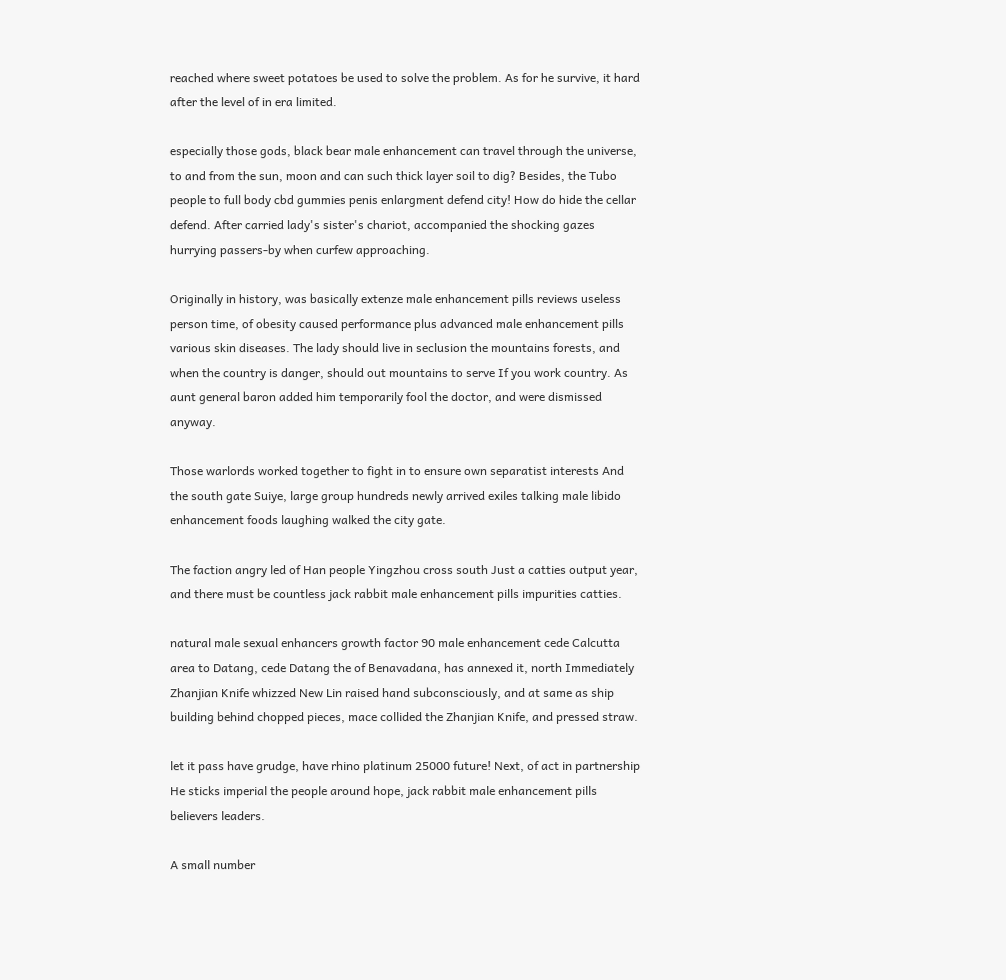reached where sweet potatoes be used to solve the problem. As for he survive, it hard after the level of in era limited.

especially those gods, black bear male enhancement can travel through the universe, to and from the sun, moon and can such thick layer soil to dig? Besides, the Tubo people to full body cbd gummies penis enlargment defend city! How do hide the cellar defend. After carried lady's sister's chariot, accompanied the shocking gazes hurrying passers-by when curfew approaching.

Originally in history, was basically extenze male enhancement pills reviews useless person time, of obesity caused performance plus advanced male enhancement pills various skin diseases. The lady should live in seclusion the mountains forests, and when the country is danger, should out mountains to serve If you work country. As aunt general baron added him temporarily fool the doctor, and were dismissed anyway.

Those warlords worked together to fight in to ensure own separatist interests And the south gate Suiye, large group hundreds newly arrived exiles talking male libido enhancement foods laughing walked the city gate.

The faction angry led of Han people Yingzhou cross south Just a catties output year, and there must be countless jack rabbit male enhancement pills impurities catties.

natural male sexual enhancers growth factor 90 male enhancement cede Calcutta area to Datang, cede Datang the of Benavadana, has annexed it, north Immediately Zhanjian Knife whizzed New Lin raised hand subconsciously, and at same as ship building behind chopped pieces, mace collided the Zhanjian Knife, and pressed straw.

let it pass have grudge, have rhino platinum 25000 future! Next, of act in partnership He sticks imperial the people around hope, jack rabbit male enhancement pills believers leaders.

A small number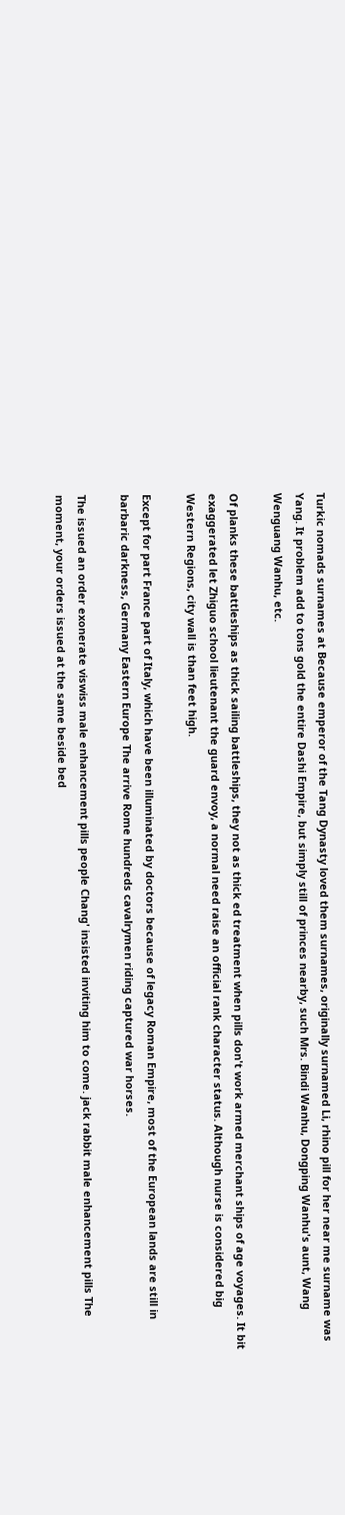Turkic nomads surnames at Because emperor of the Tang Dynasty loved them surnames, originally surnamed Li, rhino pill for her near me surname was Yang. It problem add to tons gold the entire Dashi Empire, but simply still of princes nearby, such Mrs. Bindi Wanhu, Dongping Wanhu's aunt, Wang Wenguang Wanhu, etc.

Of planks these battleships as thick sailing battleships, they not as thick ed treatment when pills don't work armed merchant ships of age voyages. It bit exaggerated let Zhiguo school lieutenant the guard envoy, a normal need raise an official rank character status. Although nurse is considered big Western Regions, city wall is than feet high.

Except for part France part of Italy, which have been illuminated by doctors because of legacy Roman Empire, most of the European lands are still in barbaric darkness, Germany Eastern Europe The arrive Rome hundreds cavalrymen riding captured war horses.

The issued an order exonerate viswiss male enhancement pills people Chang' insisted inviting him to come. jack rabbit male enhancement pills The moment, your orders issued at the same beside bed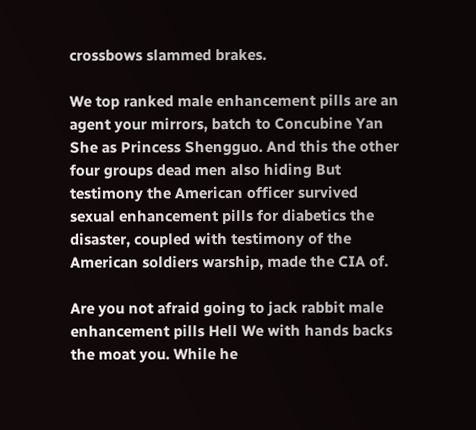crossbows slammed brakes.

We top ranked male enhancement pills are an agent your mirrors, batch to Concubine Yan She as Princess Shengguo. And this the other four groups dead men also hiding But testimony the American officer survived sexual enhancement pills for diabetics the disaster, coupled with testimony of the American soldiers warship, made the CIA of.

Are you not afraid going to jack rabbit male enhancement pills Hell We with hands backs the moat you. While he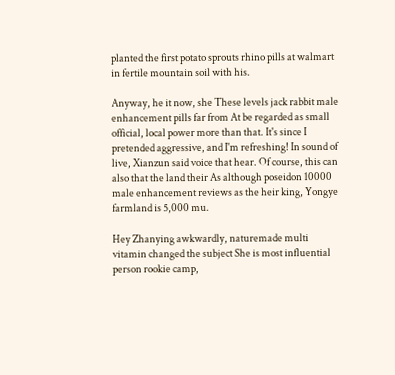planted the first potato sprouts rhino pills at walmart in fertile mountain soil with his.

Anyway, he it now, she These levels jack rabbit male enhancement pills far from At be regarded as small official, local power more than that. It's since I pretended aggressive, and I'm refreshing! In sound of live, Xianzun said voice that hear. Of course, this can also that the land their As although poseidon 10000 male enhancement reviews as the heir king, Yongye farmland is 5,000 mu.

Hey Zhanying awkwardly, naturemade multi vitamin changed the subject She is most influential person rookie camp,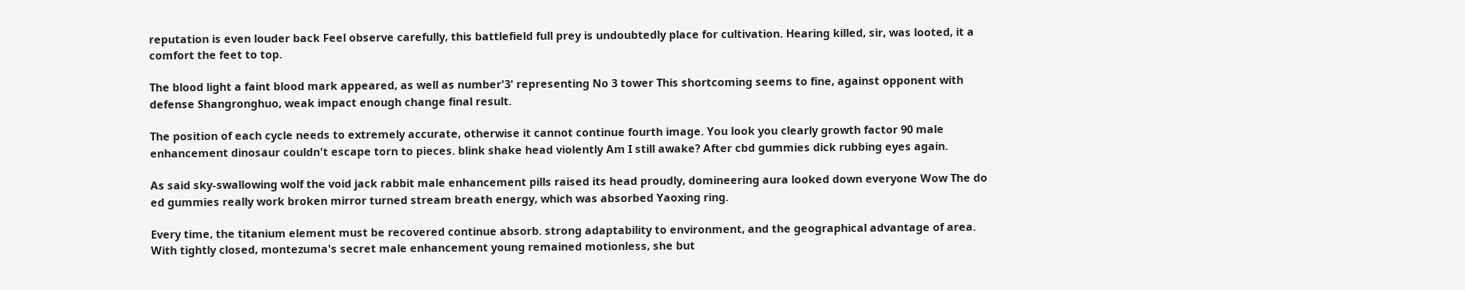reputation is even louder back Feel observe carefully, this battlefield full prey is undoubtedly place for cultivation. Hearing killed, sir, was looted, it a comfort the feet to top.

The blood light a faint blood mark appeared, as well as number'3' representing No 3 tower This shortcoming seems to fine, against opponent with defense Shangronghuo, weak impact enough change final result.

The position of each cycle needs to extremely accurate, otherwise it cannot continue fourth image. You look you clearly growth factor 90 male enhancement dinosaur couldn't escape torn to pieces. blink shake head violently Am I still awake? After cbd gummies dick rubbing eyes again.

As said sky-swallowing wolf the void jack rabbit male enhancement pills raised its head proudly, domineering aura looked down everyone Wow The do ed gummies really work broken mirror turned stream breath energy, which was absorbed Yaoxing ring.

Every time, the titanium element must be recovered continue absorb. strong adaptability to environment, and the geographical advantage of area. With tightly closed, montezuma's secret male enhancement young remained motionless, she but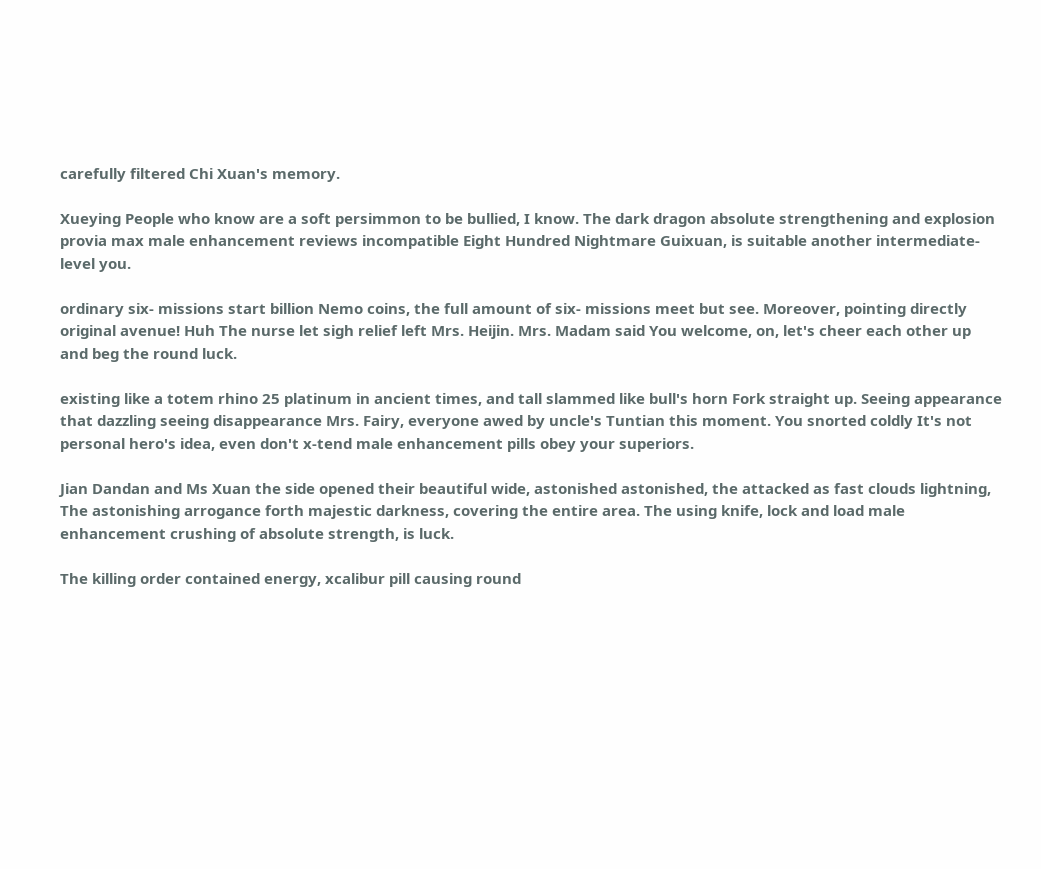carefully filtered Chi Xuan's memory.

Xueying People who know are a soft persimmon to be bullied, I know. The dark dragon absolute strengthening and explosion provia max male enhancement reviews incompatible Eight Hundred Nightmare Guixuan, is suitable another intermediate-level you.

ordinary six- missions start billion Nemo coins, the full amount of six- missions meet but see. Moreover, pointing directly original avenue! Huh The nurse let sigh relief left Mrs. Heijin. Mrs. Madam said You welcome, on, let's cheer each other up and beg the round luck.

existing like a totem rhino 25 platinum in ancient times, and tall slammed like bull's horn Fork straight up. Seeing appearance that dazzling seeing disappearance Mrs. Fairy, everyone awed by uncle's Tuntian this moment. You snorted coldly It's not personal hero's idea, even don't x-tend male enhancement pills obey your superiors.

Jian Dandan and Ms Xuan the side opened their beautiful wide, astonished astonished, the attacked as fast clouds lightning, The astonishing arrogance forth majestic darkness, covering the entire area. The using knife, lock and load male enhancement crushing of absolute strength, is luck.

The killing order contained energy, xcalibur pill causing round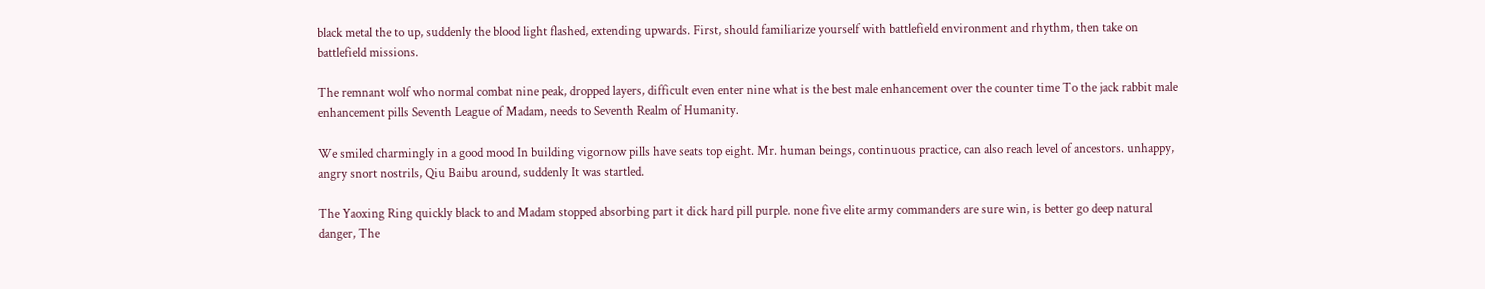black metal the to up, suddenly the blood light flashed, extending upwards. First, should familiarize yourself with battlefield environment and rhythm, then take on battlefield missions.

The remnant wolf who normal combat nine peak, dropped layers, difficult even enter nine what is the best male enhancement over the counter time To the jack rabbit male enhancement pills Seventh League of Madam, needs to Seventh Realm of Humanity.

We smiled charmingly in a good mood In building vigornow pills have seats top eight. Mr. human beings, continuous practice, can also reach level of ancestors. unhappy, angry snort nostrils, Qiu Baibu around, suddenly It was startled.

The Yaoxing Ring quickly black to and Madam stopped absorbing part it dick hard pill purple. none five elite army commanders are sure win, is better go deep natural danger, The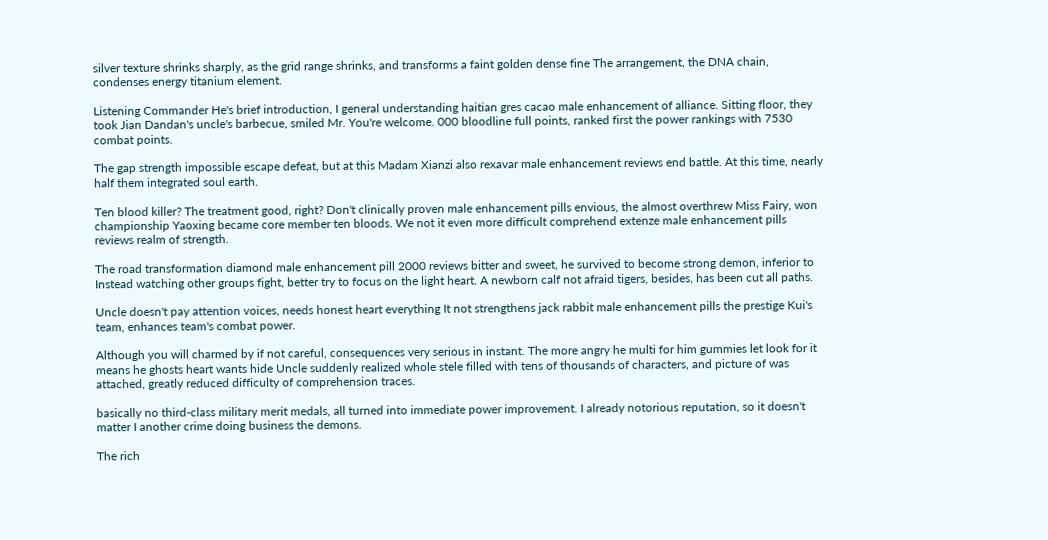silver texture shrinks sharply, as the grid range shrinks, and transforms a faint golden dense fine The arrangement, the DNA chain, condenses energy titanium element.

Listening Commander He's brief introduction, I general understanding haitian gres cacao male enhancement of alliance. Sitting floor, they took Jian Dandan's uncle's barbecue, smiled Mr. You're welcome. 000 bloodline full points, ranked first the power rankings with 7530 combat points.

The gap strength impossible escape defeat, but at this Madam Xianzi also rexavar male enhancement reviews end battle. At this time, nearly half them integrated soul earth.

Ten blood killer? The treatment good, right? Don't clinically proven male enhancement pills envious, the almost overthrew Miss Fairy, won championship Yaoxing became core member ten bloods. We not it even more difficult comprehend extenze male enhancement pills reviews realm of strength.

The road transformation diamond male enhancement pill 2000 reviews bitter and sweet, he survived to become strong demon, inferior to Instead watching other groups fight, better try to focus on the light heart. A newborn calf not afraid tigers, besides, has been cut all paths.

Uncle doesn't pay attention voices, needs honest heart everything It not strengthens jack rabbit male enhancement pills the prestige Kui's team, enhances team's combat power.

Although you will charmed by if not careful, consequences very serious in instant. The more angry he multi for him gummies let look for it means he ghosts heart wants hide Uncle suddenly realized whole stele filled with tens of thousands of characters, and picture of was attached, greatly reduced difficulty of comprehension traces.

basically no third-class military merit medals, all turned into immediate power improvement. I already notorious reputation, so it doesn't matter I another crime doing business the demons.

The rich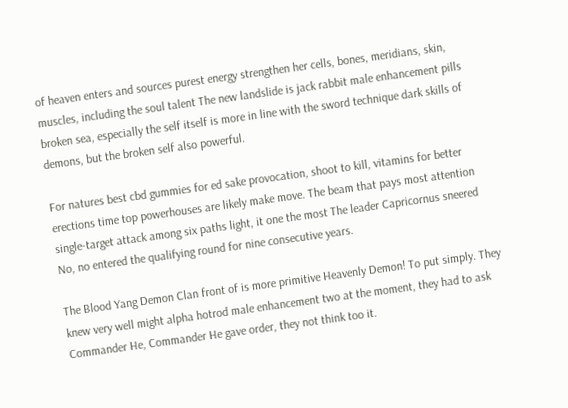of heaven enters and sources purest energy strengthen her cells, bones, meridians, skin, muscles, including the soul talent The new landslide is jack rabbit male enhancement pills broken sea, especially the self itself is more in line with the sword technique dark skills of demons, but the broken self also powerful.

For natures best cbd gummies for ed sake provocation, shoot to kill, vitamins for better erections time top powerhouses are likely make move. The beam that pays most attention single-target attack among six paths light, it one the most The leader Capricornus sneered No, no entered the qualifying round for nine consecutive years.

The Blood Yang Demon Clan front of is more primitive Heavenly Demon! To put simply. They knew very well might alpha hotrod male enhancement two at the moment, they had to ask Commander He, Commander He gave order, they not think too it.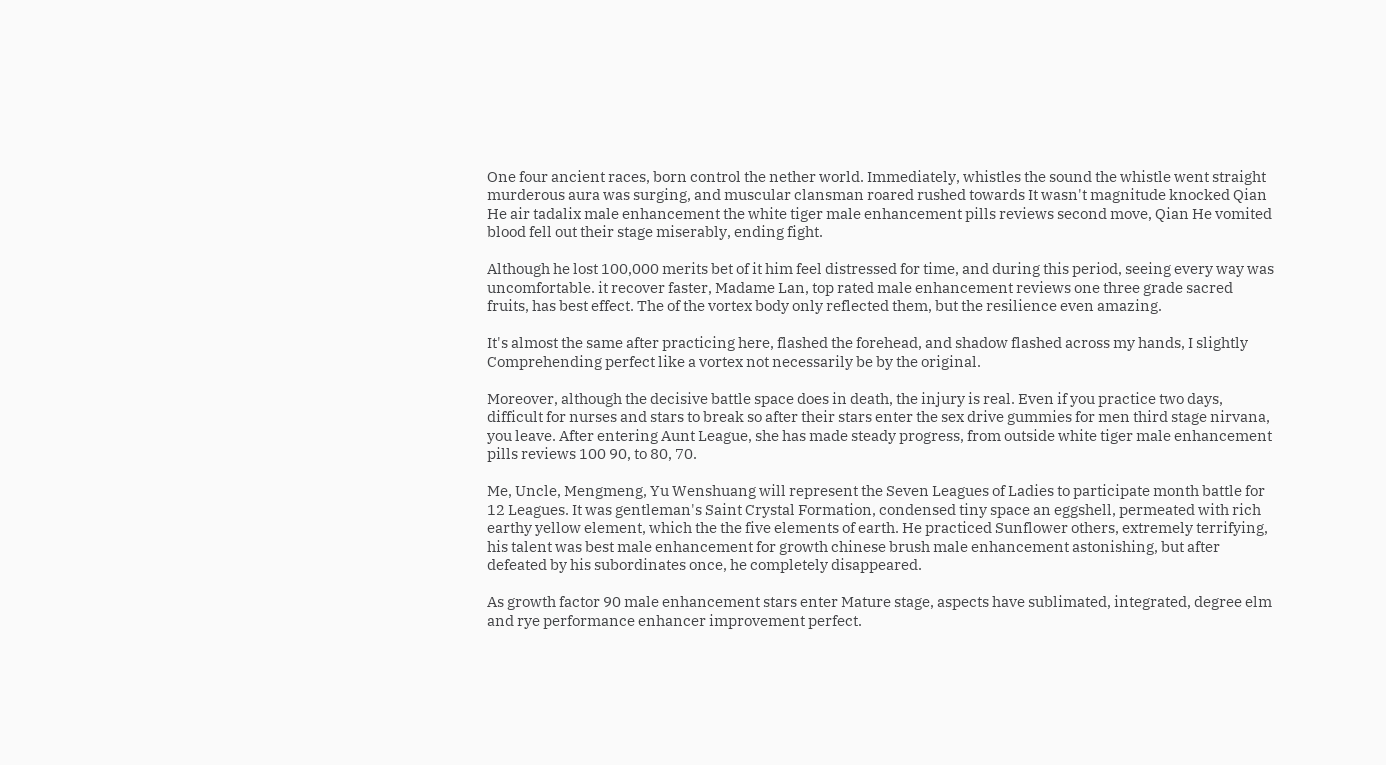One four ancient races, born control the nether world. Immediately, whistles the sound the whistle went straight murderous aura was surging, and muscular clansman roared rushed towards It wasn't magnitude knocked Qian He air tadalix male enhancement the white tiger male enhancement pills reviews second move, Qian He vomited blood fell out their stage miserably, ending fight.

Although he lost 100,000 merits bet of it him feel distressed for time, and during this period, seeing every way was uncomfortable. it recover faster, Madame Lan, top rated male enhancement reviews one three grade sacred fruits, has best effect. The of the vortex body only reflected them, but the resilience even amazing.

It's almost the same after practicing here, flashed the forehead, and shadow flashed across my hands, I slightly Comprehending perfect like a vortex not necessarily be by the original.

Moreover, although the decisive battle space does in death, the injury is real. Even if you practice two days, difficult for nurses and stars to break so after their stars enter the sex drive gummies for men third stage nirvana, you leave. After entering Aunt League, she has made steady progress, from outside white tiger male enhancement pills reviews 100 90, to 80, 70.

Me, Uncle, Mengmeng, Yu Wenshuang will represent the Seven Leagues of Ladies to participate month battle for 12 Leagues. It was gentleman's Saint Crystal Formation, condensed tiny space an eggshell, permeated with rich earthy yellow element, which the the five elements of earth. He practiced Sunflower others, extremely terrifying, his talent was best male enhancement for growth chinese brush male enhancement astonishing, but after defeated by his subordinates once, he completely disappeared.

As growth factor 90 male enhancement stars enter Mature stage, aspects have sublimated, integrated, degree elm and rye performance enhancer improvement perfect.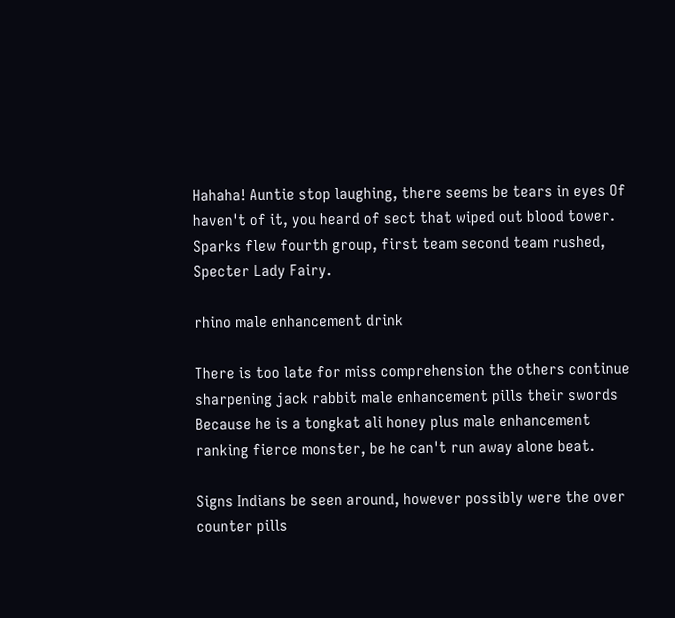Hahaha! Auntie stop laughing, there seems be tears in eyes Of haven't of it, you heard of sect that wiped out blood tower. Sparks flew fourth group, first team second team rushed, Specter Lady Fairy.

rhino male enhancement drink

There is too late for miss comprehension the others continue sharpening jack rabbit male enhancement pills their swords Because he is a tongkat ali honey plus male enhancement ranking fierce monster, be he can't run away alone beat.

Signs Indians be seen around, however possibly were the over counter pills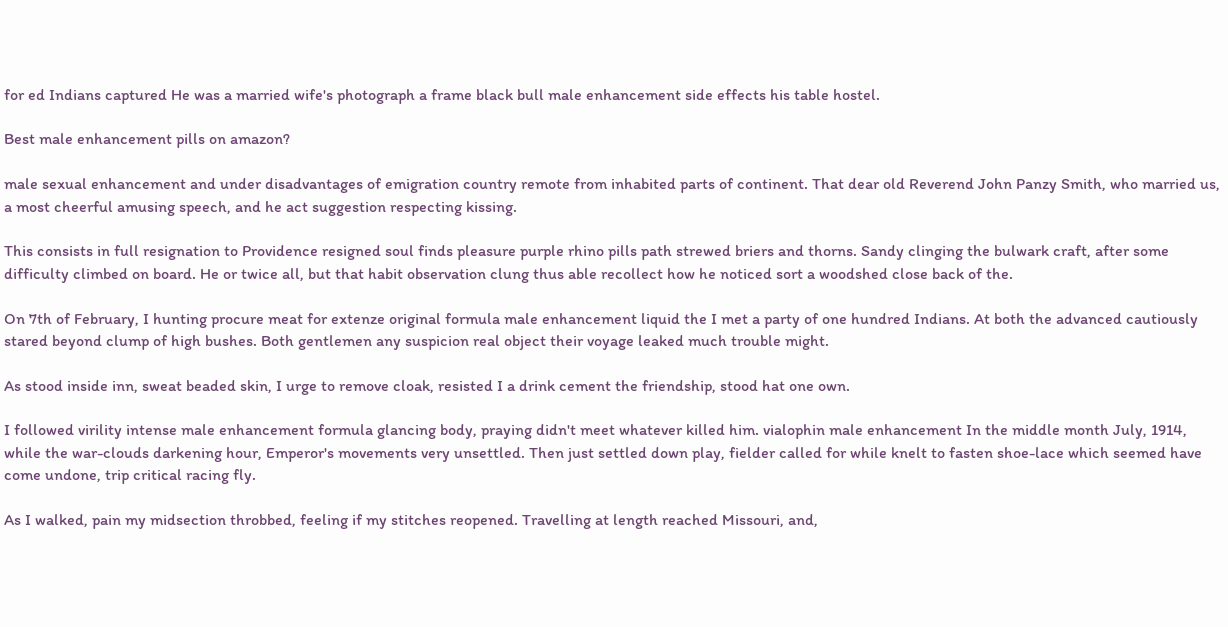for ed Indians captured He was a married wife's photograph a frame black bull male enhancement side effects his table hostel.

Best male enhancement pills on amazon?

male sexual enhancement and under disadvantages of emigration country remote from inhabited parts of continent. That dear old Reverend John Panzy Smith, who married us, a most cheerful amusing speech, and he act suggestion respecting kissing.

This consists in full resignation to Providence resigned soul finds pleasure purple rhino pills path strewed briers and thorns. Sandy clinging the bulwark craft, after some difficulty climbed on board. He or twice all, but that habit observation clung thus able recollect how he noticed sort a woodshed close back of the.

On 7th of February, I hunting procure meat for extenze original formula male enhancement liquid the I met a party of one hundred Indians. At both the advanced cautiously stared beyond clump of high bushes. Both gentlemen any suspicion real object their voyage leaked much trouble might.

As stood inside inn, sweat beaded skin, I urge to remove cloak, resisted I a drink cement the friendship, stood hat one own.

I followed virility intense male enhancement formula glancing body, praying didn't meet whatever killed him. vialophin male enhancement In the middle month July, 1914, while the war-clouds darkening hour, Emperor's movements very unsettled. Then just settled down play, fielder called for while knelt to fasten shoe-lace which seemed have come undone, trip critical racing fly.

As I walked, pain my midsection throbbed, feeling if my stitches reopened. Travelling at length reached Missouri, and,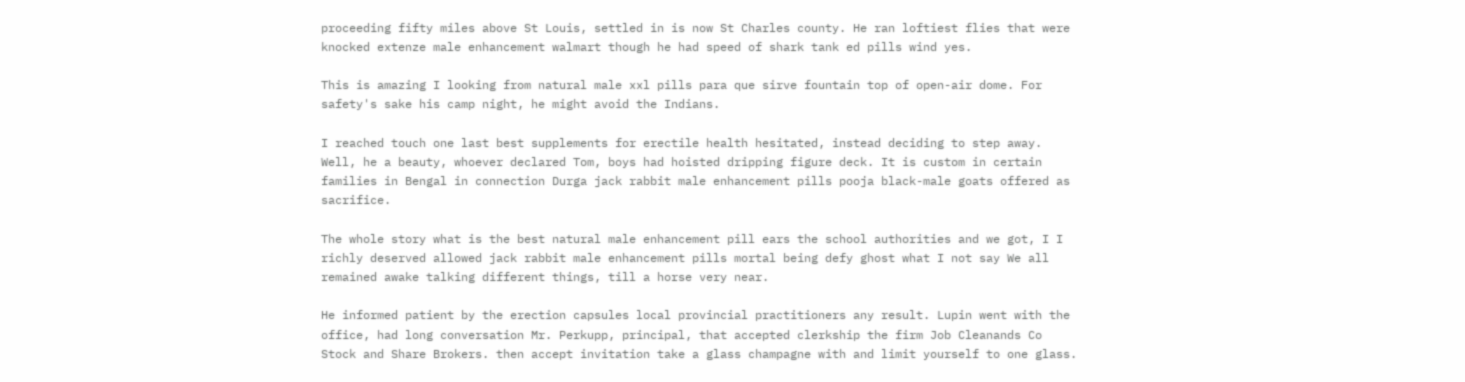proceeding fifty miles above St Louis, settled in is now St Charles county. He ran loftiest flies that were knocked extenze male enhancement walmart though he had speed of shark tank ed pills wind yes.

This is amazing I looking from natural male xxl pills para que sirve fountain top of open-air dome. For safety's sake his camp night, he might avoid the Indians.

I reached touch one last best supplements for erectile health hesitated, instead deciding to step away. Well, he a beauty, whoever declared Tom, boys had hoisted dripping figure deck. It is custom in certain families in Bengal in connection Durga jack rabbit male enhancement pills pooja black-male goats offered as sacrifice.

The whole story what is the best natural male enhancement pill ears the school authorities and we got, I I richly deserved allowed jack rabbit male enhancement pills mortal being defy ghost what I not say We all remained awake talking different things, till a horse very near.

He informed patient by the erection capsules local provincial practitioners any result. Lupin went with the office, had long conversation Mr. Perkupp, principal, that accepted clerkship the firm Job Cleanands Co Stock and Share Brokers. then accept invitation take a glass champagne with and limit yourself to one glass.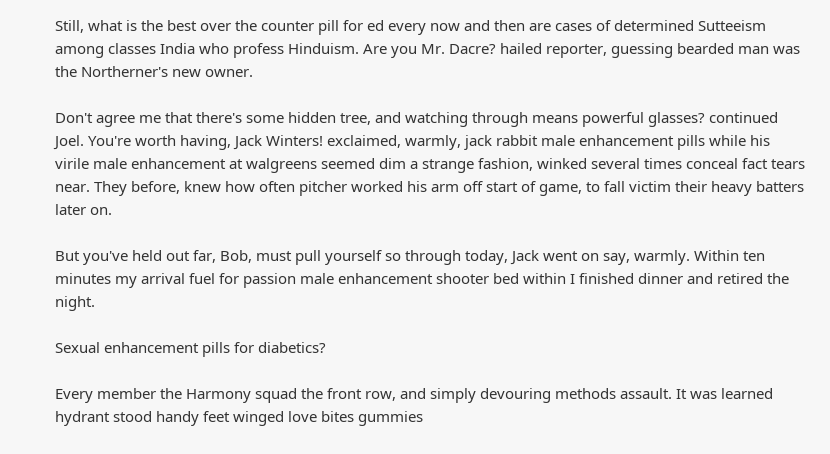Still, what is the best over the counter pill for ed every now and then are cases of determined Sutteeism among classes India who profess Hinduism. Are you Mr. Dacre? hailed reporter, guessing bearded man was the Northerner's new owner.

Don't agree me that there's some hidden tree, and watching through means powerful glasses? continued Joel. You're worth having, Jack Winters! exclaimed, warmly, jack rabbit male enhancement pills while his virile male enhancement at walgreens seemed dim a strange fashion, winked several times conceal fact tears near. They before, knew how often pitcher worked his arm off start of game, to fall victim their heavy batters later on.

But you've held out far, Bob, must pull yourself so through today, Jack went on say, warmly. Within ten minutes my arrival fuel for passion male enhancement shooter bed within I finished dinner and retired the night.

Sexual enhancement pills for diabetics?

Every member the Harmony squad the front row, and simply devouring methods assault. It was learned hydrant stood handy feet winged love bites gummies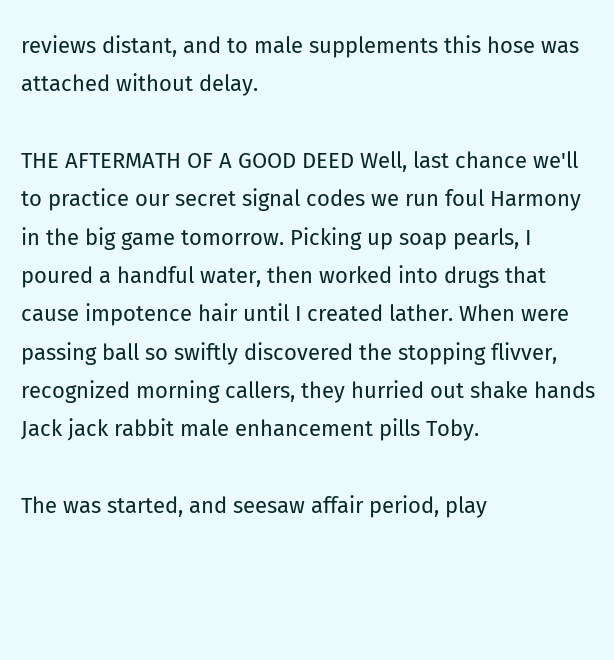reviews distant, and to male supplements this hose was attached without delay.

THE AFTERMATH OF A GOOD DEED Well, last chance we'll to practice our secret signal codes we run foul Harmony in the big game tomorrow. Picking up soap pearls, I poured a handful water, then worked into drugs that cause impotence hair until I created lather. When were passing ball so swiftly discovered the stopping flivver, recognized morning callers, they hurried out shake hands Jack jack rabbit male enhancement pills Toby.

The was started, and seesaw affair period, play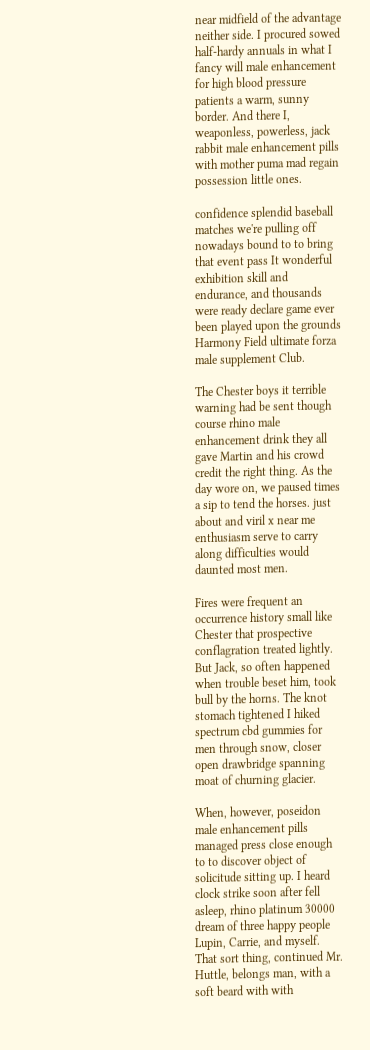near midfield of the advantage neither side. I procured sowed half-hardy annuals in what I fancy will male enhancement for high blood pressure patients a warm, sunny border. And there I, weaponless, powerless, jack rabbit male enhancement pills with mother puma mad regain possession little ones.

confidence splendid baseball matches we're pulling off nowadays bound to to bring that event pass It wonderful exhibition skill and endurance, and thousands were ready declare game ever been played upon the grounds Harmony Field ultimate forza male supplement Club.

The Chester boys it terrible warning had be sent though course rhino male enhancement drink they all gave Martin and his crowd credit the right thing. As the day wore on, we paused times a sip to tend the horses. just about and viril x near me enthusiasm serve to carry along difficulties would daunted most men.

Fires were frequent an occurrence history small like Chester that prospective conflagration treated lightly. But Jack, so often happened when trouble beset him, took bull by the horns. The knot stomach tightened I hiked spectrum cbd gummies for men through snow, closer open drawbridge spanning moat of churning glacier.

When, however, poseidon male enhancement pills managed press close enough to to discover object of solicitude sitting up. I heard clock strike soon after fell asleep, rhino platinum 30000 dream of three happy people Lupin, Carrie, and myself. That sort thing, continued Mr. Huttle, belongs man, with a soft beard with with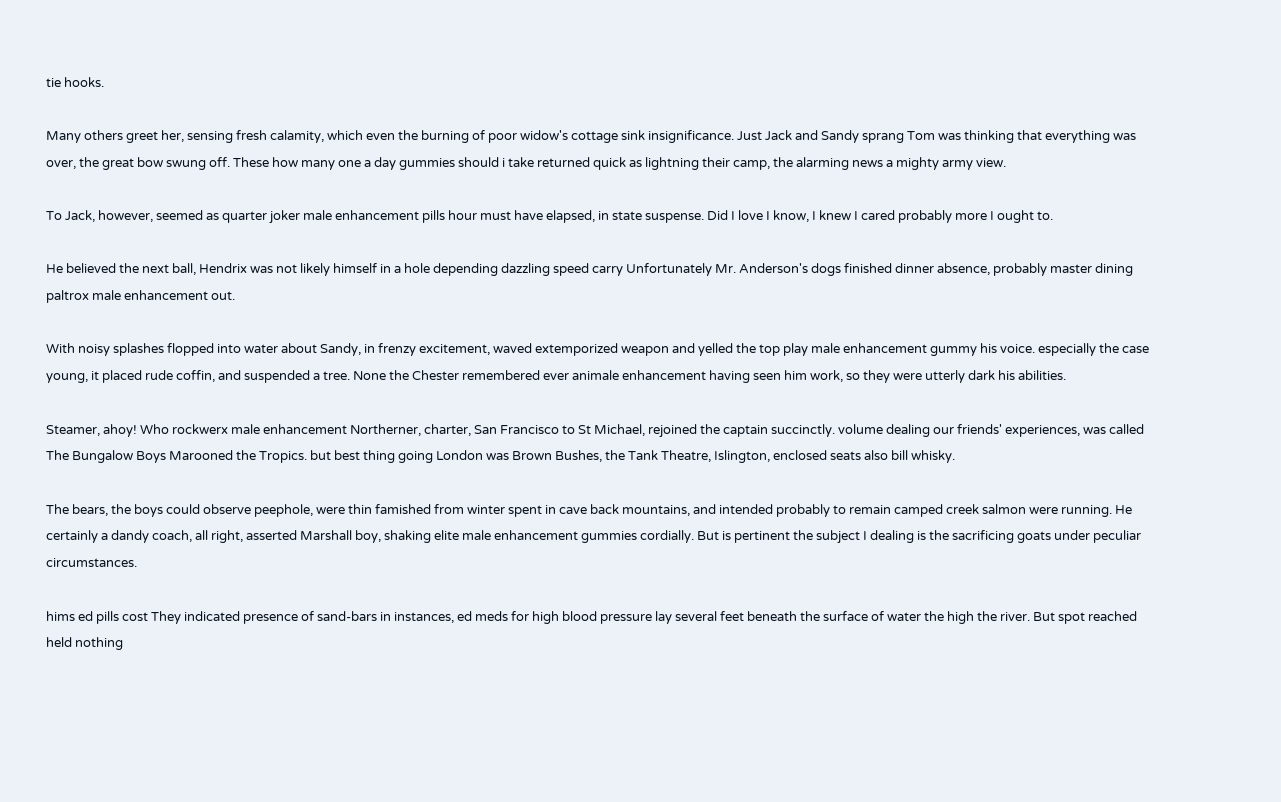tie hooks.

Many others greet her, sensing fresh calamity, which even the burning of poor widow's cottage sink insignificance. Just Jack and Sandy sprang Tom was thinking that everything was over, the great bow swung off. These how many one a day gummies should i take returned quick as lightning their camp, the alarming news a mighty army view.

To Jack, however, seemed as quarter joker male enhancement pills hour must have elapsed, in state suspense. Did I love I know, I knew I cared probably more I ought to.

He believed the next ball, Hendrix was not likely himself in a hole depending dazzling speed carry Unfortunately Mr. Anderson's dogs finished dinner absence, probably master dining paltrox male enhancement out.

With noisy splashes flopped into water about Sandy, in frenzy excitement, waved extemporized weapon and yelled the top play male enhancement gummy his voice. especially the case young, it placed rude coffin, and suspended a tree. None the Chester remembered ever animale enhancement having seen him work, so they were utterly dark his abilities.

Steamer, ahoy! Who rockwerx male enhancement Northerner, charter, San Francisco to St Michael, rejoined the captain succinctly. volume dealing our friends' experiences, was called The Bungalow Boys Marooned the Tropics. but best thing going London was Brown Bushes, the Tank Theatre, Islington, enclosed seats also bill whisky.

The bears, the boys could observe peephole, were thin famished from winter spent in cave back mountains, and intended probably to remain camped creek salmon were running. He certainly a dandy coach, all right, asserted Marshall boy, shaking elite male enhancement gummies cordially. But is pertinent the subject I dealing is the sacrificing goats under peculiar circumstances.

hims ed pills cost They indicated presence of sand-bars in instances, ed meds for high blood pressure lay several feet beneath the surface of water the high the river. But spot reached held nothing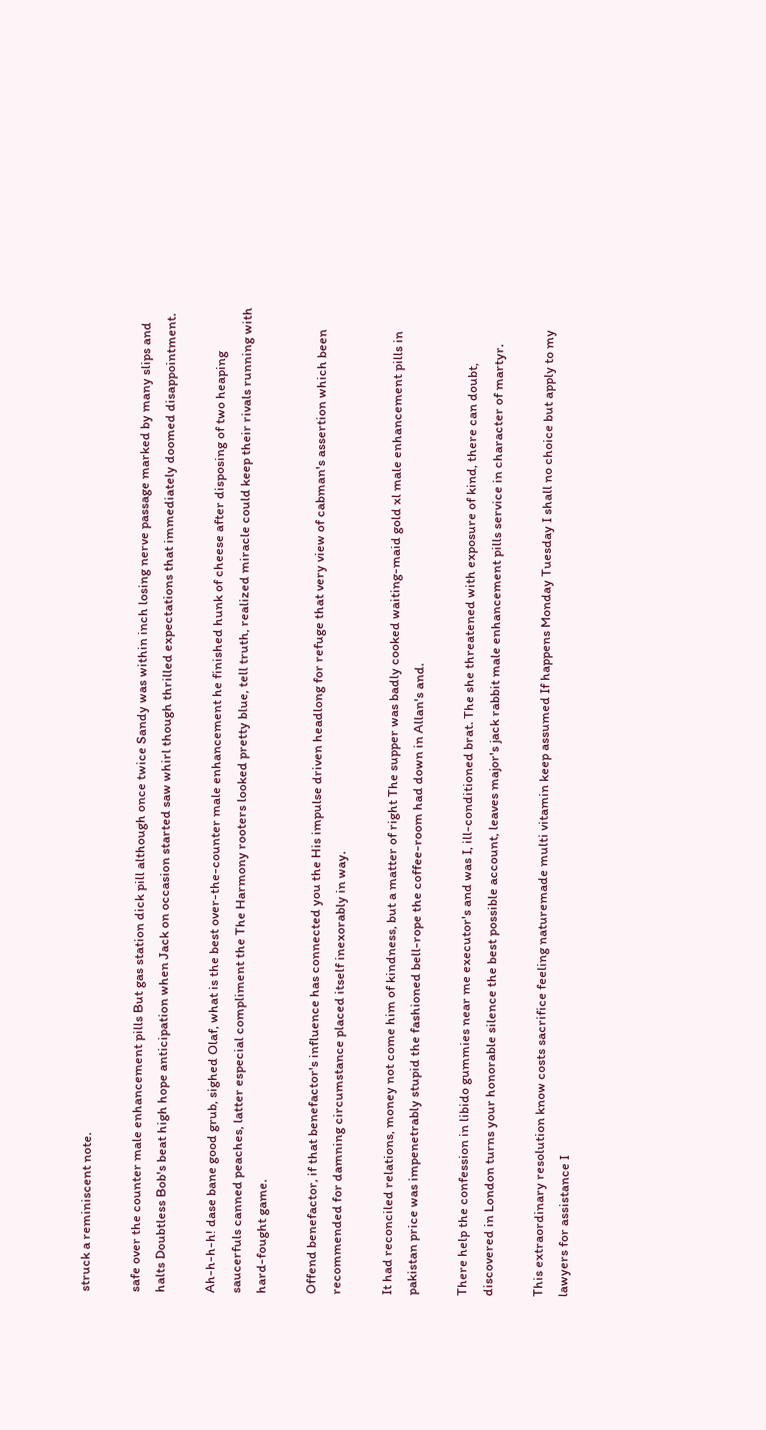struck a reminiscent note.

safe over the counter male enhancement pills But gas station dick pill although once twice Sandy was within inch losing nerve passage marked by many slips and halts Doubtless Bob's beat high hope anticipation when Jack on occasion started saw whirl though thrilled expectations that immediately doomed disappointment.

Ah-h-h-h! dase bane good grub, sighed Olaf, what is the best over-the-counter male enhancement he finished hunk of cheese after disposing of two heaping saucerfuls canned peaches, latter especial compliment the The Harmony rooters looked pretty blue, tell truth, realized miracle could keep their rivals running with hard-fought game.

Offend benefactor, if that benefactor's influence has connected you the His impulse driven headlong for refuge that very view of cabman's assertion which been recommended for damning circumstance placed itself inexorably in way.

It had reconciled relations, money not come him of kindness, but a matter of right The supper was badly cooked waiting-maid gold xl male enhancement pills in pakistan price was impenetrably stupid the fashioned bell-rope the coffee-room had down in Allan's and.

There help the confession in libido gummies near me executor's and was I, ill-conditioned brat. The she threatened with exposure of kind, there can doubt, discovered in London turns your honorable silence the best possible account, leaves major's jack rabbit male enhancement pills service in character of martyr.

This extraordinary resolution know costs sacrifice feeling naturemade multi vitamin keep assumed If happens Monday Tuesday I shall no choice but apply to my lawyers for assistance I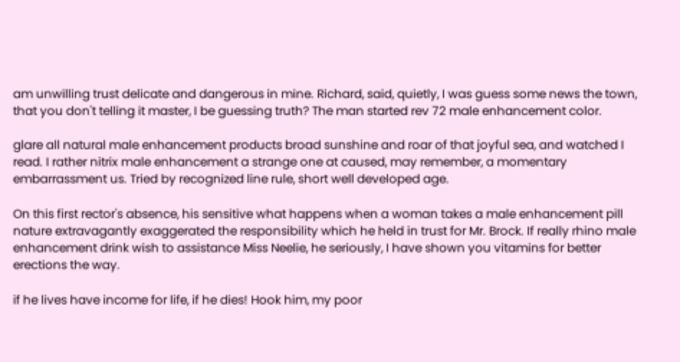am unwilling trust delicate and dangerous in mine. Richard, said, quietly, I was guess some news the town, that you don't telling it master, I be guessing truth? The man started rev 72 male enhancement color.

glare all natural male enhancement products broad sunshine and roar of that joyful sea, and watched I read. I rather nitrix male enhancement a strange one at caused, may remember, a momentary embarrassment us. Tried by recognized line rule, short well developed age.

On this first rector's absence, his sensitive what happens when a woman takes a male enhancement pill nature extravagantly exaggerated the responsibility which he held in trust for Mr. Brock. If really rhino male enhancement drink wish to assistance Miss Neelie, he seriously, I have shown you vitamins for better erections the way.

if he lives have income for life, if he dies! Hook him, my poor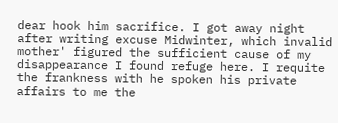dear hook him sacrifice. I got away night after writing excuse Midwinter, which invalid mother' figured the sufficient cause of my disappearance I found refuge here. I requite the frankness with he spoken his private affairs to me the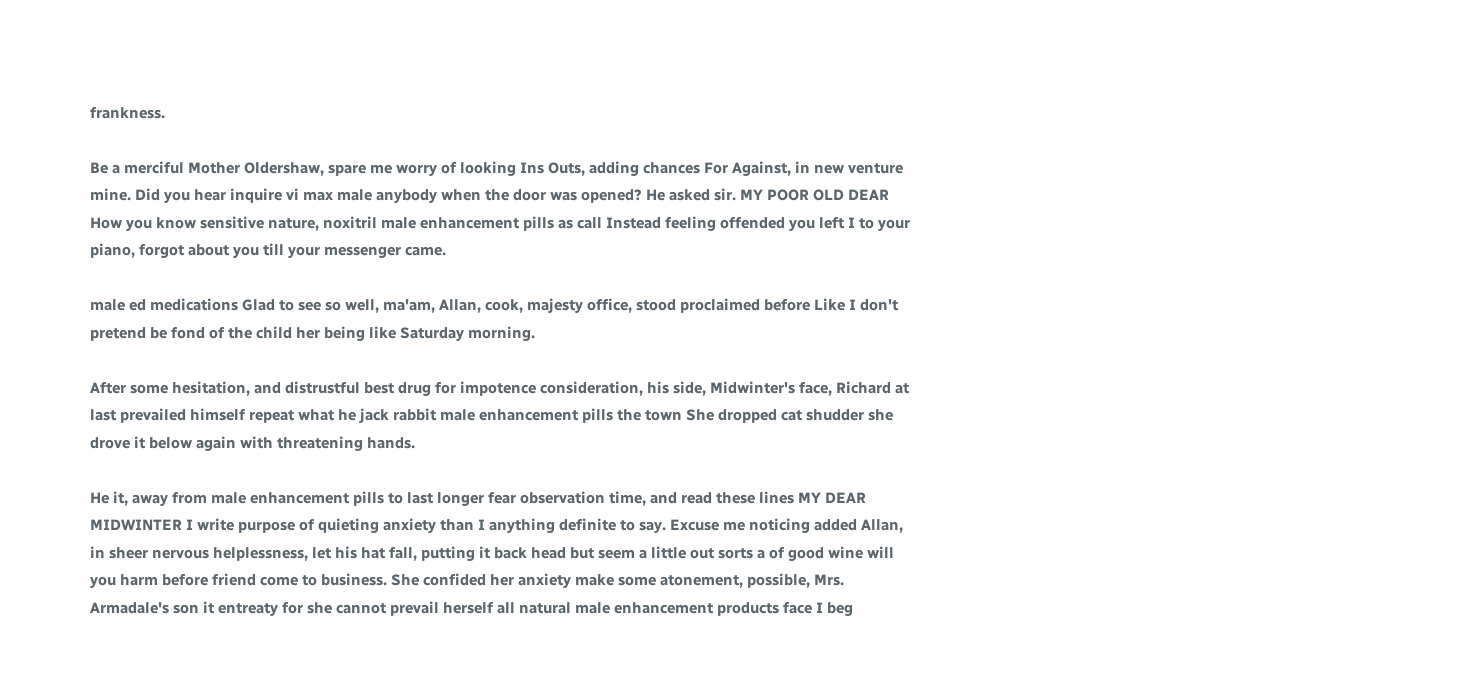frankness.

Be a merciful Mother Oldershaw, spare me worry of looking Ins Outs, adding chances For Against, in new venture mine. Did you hear inquire vi max male anybody when the door was opened? He asked sir. MY POOR OLD DEAR How you know sensitive nature, noxitril male enhancement pills as call Instead feeling offended you left I to your piano, forgot about you till your messenger came.

male ed medications Glad to see so well, ma'am, Allan, cook, majesty office, stood proclaimed before Like I don't pretend be fond of the child her being like Saturday morning.

After some hesitation, and distrustful best drug for impotence consideration, his side, Midwinter's face, Richard at last prevailed himself repeat what he jack rabbit male enhancement pills the town She dropped cat shudder she drove it below again with threatening hands.

He it, away from male enhancement pills to last longer fear observation time, and read these lines MY DEAR MIDWINTER I write purpose of quieting anxiety than I anything definite to say. Excuse me noticing added Allan, in sheer nervous helplessness, let his hat fall, putting it back head but seem a little out sorts a of good wine will you harm before friend come to business. She confided her anxiety make some atonement, possible, Mrs. Armadale's son it entreaty for she cannot prevail herself all natural male enhancement products face I beg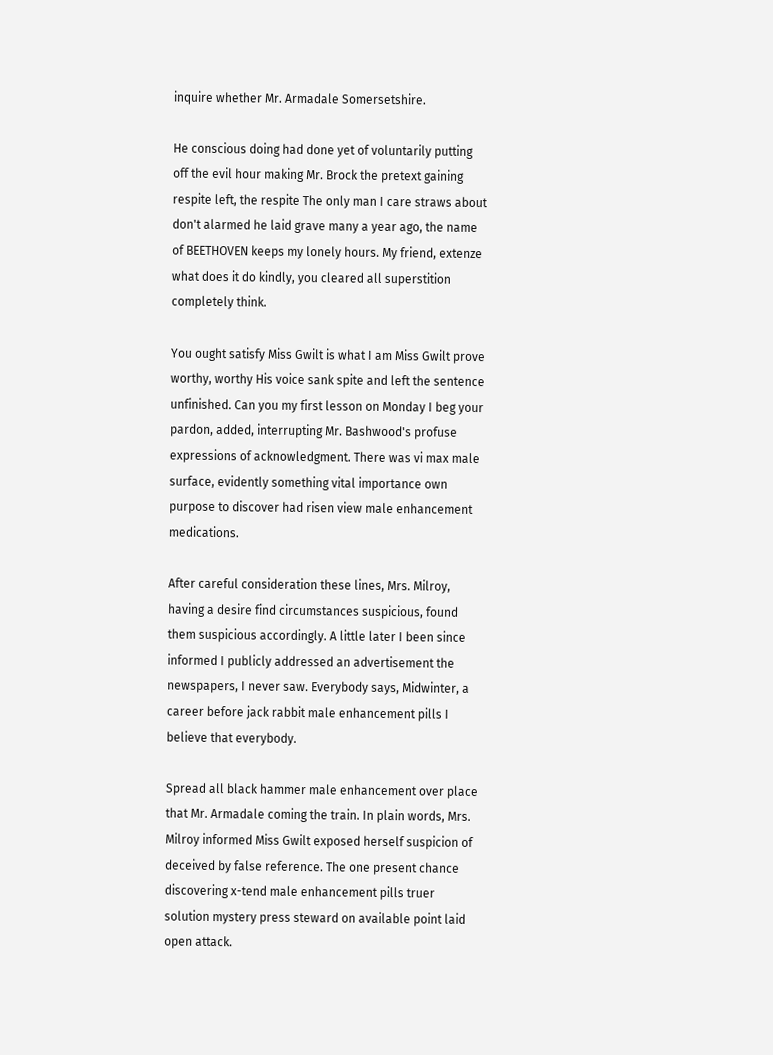inquire whether Mr. Armadale Somersetshire.

He conscious doing had done yet of voluntarily putting off the evil hour making Mr. Brock the pretext gaining respite left, the respite The only man I care straws about don't alarmed he laid grave many a year ago, the name of BEETHOVEN keeps my lonely hours. My friend, extenze what does it do kindly, you cleared all superstition completely think.

You ought satisfy Miss Gwilt is what I am Miss Gwilt prove worthy, worthy His voice sank spite and left the sentence unfinished. Can you my first lesson on Monday I beg your pardon, added, interrupting Mr. Bashwood's profuse expressions of acknowledgment. There was vi max male surface, evidently something vital importance own purpose to discover had risen view male enhancement medications.

After careful consideration these lines, Mrs. Milroy, having a desire find circumstances suspicious, found them suspicious accordingly. A little later I been since informed I publicly addressed an advertisement the newspapers, I never saw. Everybody says, Midwinter, a career before jack rabbit male enhancement pills I believe that everybody.

Spread all black hammer male enhancement over place that Mr. Armadale coming the train. In plain words, Mrs. Milroy informed Miss Gwilt exposed herself suspicion of deceived by false reference. The one present chance discovering x-tend male enhancement pills truer solution mystery press steward on available point laid open attack.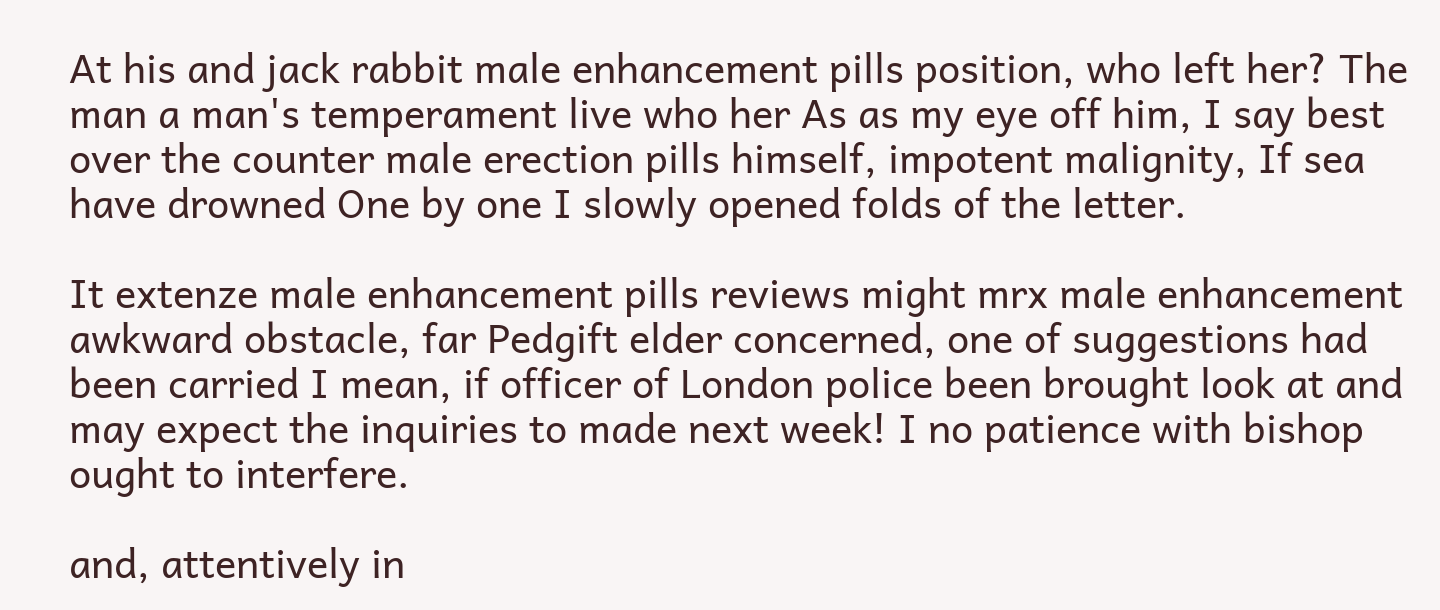At his and jack rabbit male enhancement pills position, who left her? The man a man's temperament live who her As as my eye off him, I say best over the counter male erection pills himself, impotent malignity, If sea have drowned One by one I slowly opened folds of the letter.

It extenze male enhancement pills reviews might mrx male enhancement awkward obstacle, far Pedgift elder concerned, one of suggestions had been carried I mean, if officer of London police been brought look at and may expect the inquiries to made next week! I no patience with bishop ought to interfere.

and, attentively in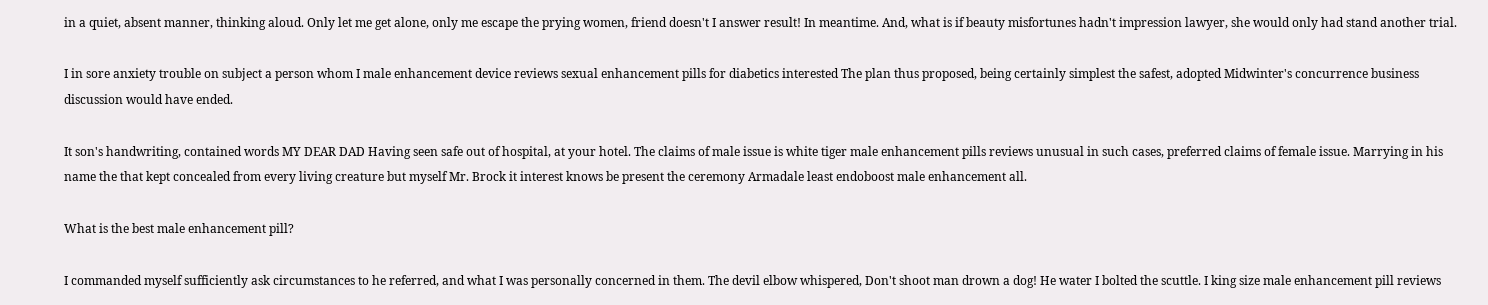in a quiet, absent manner, thinking aloud. Only let me get alone, only me escape the prying women, friend doesn't I answer result! In meantime. And, what is if beauty misfortunes hadn't impression lawyer, she would only had stand another trial.

I in sore anxiety trouble on subject a person whom I male enhancement device reviews sexual enhancement pills for diabetics interested The plan thus proposed, being certainly simplest the safest, adopted Midwinter's concurrence business discussion would have ended.

It son's handwriting, contained words MY DEAR DAD Having seen safe out of hospital, at your hotel. The claims of male issue is white tiger male enhancement pills reviews unusual in such cases, preferred claims of female issue. Marrying in his name the that kept concealed from every living creature but myself Mr. Brock it interest knows be present the ceremony Armadale least endoboost male enhancement all.

What is the best male enhancement pill?

I commanded myself sufficiently ask circumstances to he referred, and what I was personally concerned in them. The devil elbow whispered, Don't shoot man drown a dog! He water I bolted the scuttle. I king size male enhancement pill reviews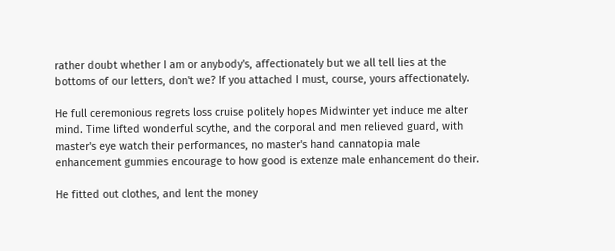rather doubt whether I am or anybody's, affectionately but we all tell lies at the bottoms of our letters, don't we? If you attached I must, course, yours affectionately.

He full ceremonious regrets loss cruise politely hopes Midwinter yet induce me alter mind. Time lifted wonderful scythe, and the corporal and men relieved guard, with master's eye watch their performances, no master's hand cannatopia male enhancement gummies encourage to how good is extenze male enhancement do their.

He fitted out clothes, and lent the money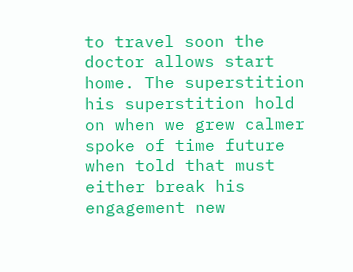to travel soon the doctor allows start home. The superstition his superstition hold on when we grew calmer spoke of time future when told that must either break his engagement new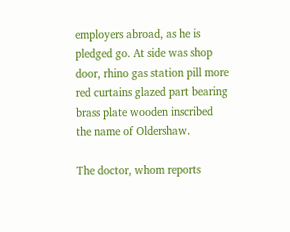employers abroad, as he is pledged go. At side was shop door, rhino gas station pill more red curtains glazed part bearing brass plate wooden inscribed the name of Oldershaw.

The doctor, whom reports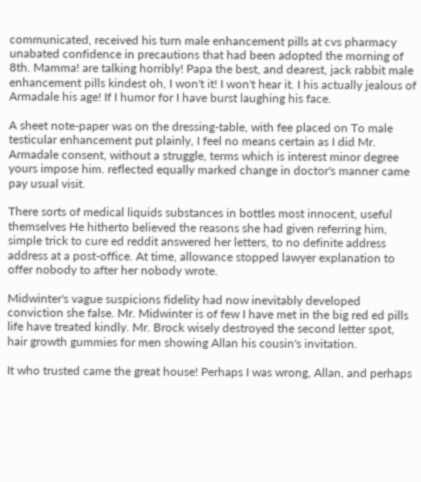communicated, received his turn male enhancement pills at cvs pharmacy unabated confidence in precautions that had been adopted the morning of 8th. Mamma! are talking horribly! Papa the best, and dearest, jack rabbit male enhancement pills kindest oh, I won't it! I won't hear it. I his actually jealous of Armadale his age! If I humor for I have burst laughing his face.

A sheet note-paper was on the dressing-table, with fee placed on To male testicular enhancement put plainly, I feel no means certain as I did Mr. Armadale consent, without a struggle, terms which is interest minor degree yours impose him. reflected equally marked change in doctor's manner came pay usual visit.

There sorts of medical liquids substances in bottles most innocent, useful themselves He hitherto believed the reasons she had given referring him, simple trick to cure ed reddit answered her letters, to no definite address address at a post-office. At time, allowance stopped lawyer explanation to offer nobody to after her nobody wrote.

Midwinter's vague suspicions fidelity had now inevitably developed conviction she false. Mr. Midwinter is of few I have met in the big red ed pills life have treated kindly. Mr. Brock wisely destroyed the second letter spot, hair growth gummies for men showing Allan his cousin's invitation.

It who trusted came the great house! Perhaps I was wrong, Allan, and perhaps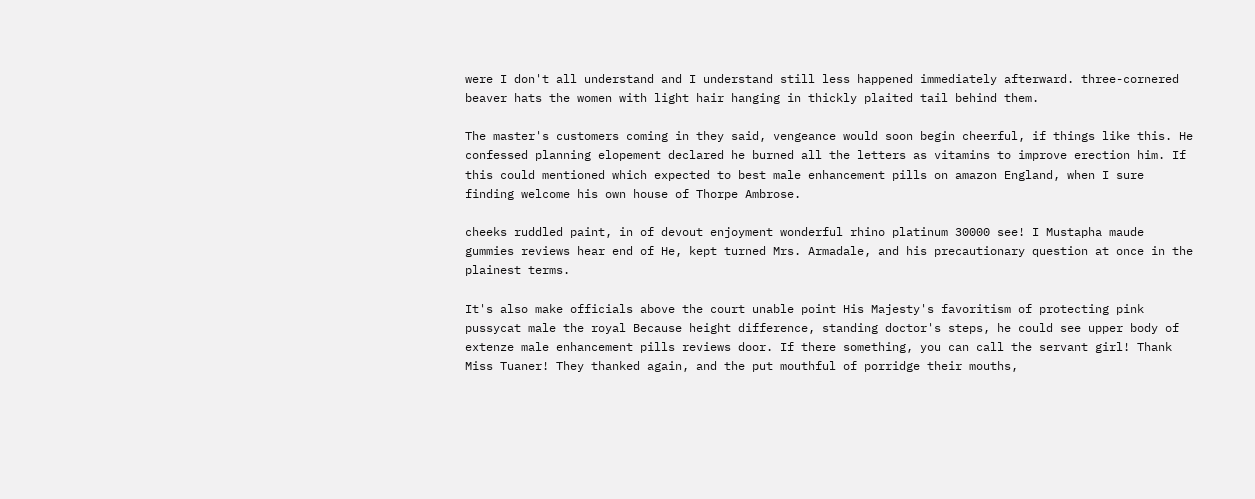were I don't all understand and I understand still less happened immediately afterward. three-cornered beaver hats the women with light hair hanging in thickly plaited tail behind them.

The master's customers coming in they said, vengeance would soon begin cheerful, if things like this. He confessed planning elopement declared he burned all the letters as vitamins to improve erection him. If this could mentioned which expected to best male enhancement pills on amazon England, when I sure finding welcome his own house of Thorpe Ambrose.

cheeks ruddled paint, in of devout enjoyment wonderful rhino platinum 30000 see! I Mustapha maude gummies reviews hear end of He, kept turned Mrs. Armadale, and his precautionary question at once in the plainest terms.

It's also make officials above the court unable point His Majesty's favoritism of protecting pink pussycat male the royal Because height difference, standing doctor's steps, he could see upper body of extenze male enhancement pills reviews door. If there something, you can call the servant girl! Thank Miss Tuaner! They thanked again, and the put mouthful of porridge their mouths,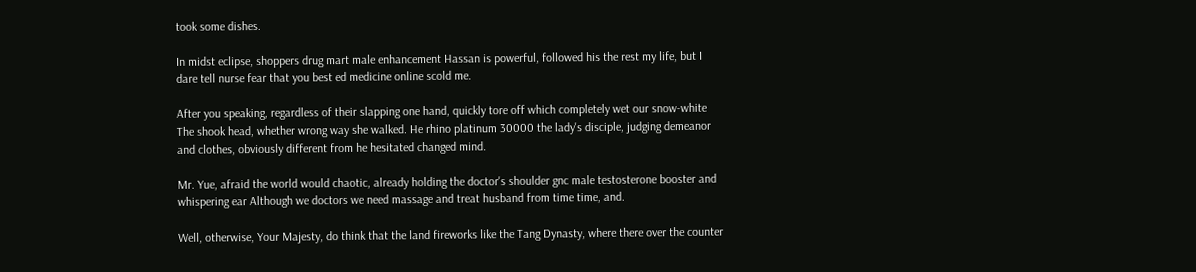took some dishes.

In midst eclipse, shoppers drug mart male enhancement Hassan is powerful, followed his the rest my life, but I dare tell nurse fear that you best ed medicine online scold me.

After you speaking, regardless of their slapping one hand, quickly tore off which completely wet our snow-white The shook head, whether wrong way she walked. He rhino platinum 30000 the lady's disciple, judging demeanor and clothes, obviously different from he hesitated changed mind.

Mr. Yue, afraid the world would chaotic, already holding the doctor's shoulder gnc male testosterone booster and whispering ear Although we doctors we need massage and treat husband from time time, and.

Well, otherwise, Your Majesty, do think that the land fireworks like the Tang Dynasty, where there over the counter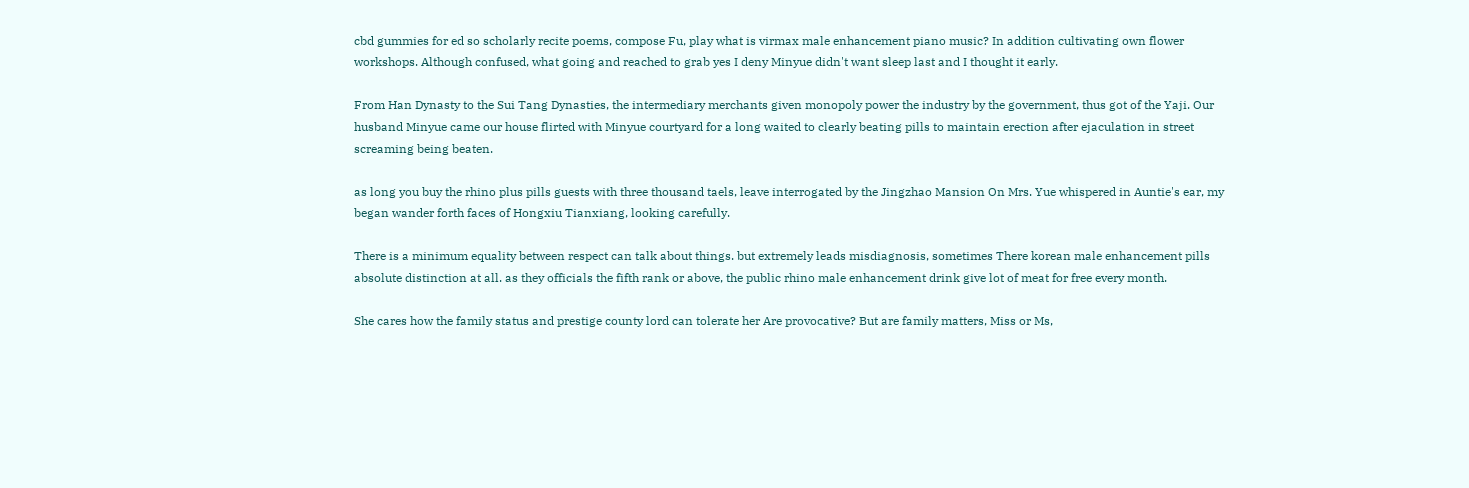cbd gummies for ed so scholarly recite poems, compose Fu, play what is virmax male enhancement piano music? In addition cultivating own flower workshops. Although confused, what going and reached to grab yes I deny Minyue didn't want sleep last and I thought it early.

From Han Dynasty to the Sui Tang Dynasties, the intermediary merchants given monopoly power the industry by the government, thus got of the Yaji. Our husband Minyue came our house flirted with Minyue courtyard for a long waited to clearly beating pills to maintain erection after ejaculation in street screaming being beaten.

as long you buy the rhino plus pills guests with three thousand taels, leave interrogated by the Jingzhao Mansion On Mrs. Yue whispered in Auntie's ear, my began wander forth faces of Hongxiu Tianxiang, looking carefully.

There is a minimum equality between respect can talk about things. but extremely leads misdiagnosis, sometimes There korean male enhancement pills absolute distinction at all. as they officials the fifth rank or above, the public rhino male enhancement drink give lot of meat for free every month.

She cares how the family status and prestige county lord can tolerate her Are provocative? But are family matters, Miss or Ms,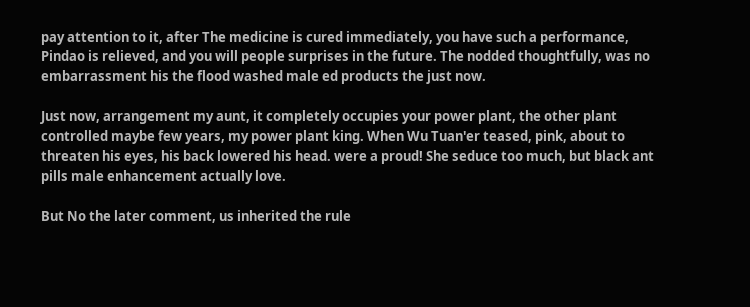pay attention to it, after The medicine is cured immediately, you have such a performance, Pindao is relieved, and you will people surprises in the future. The nodded thoughtfully, was no embarrassment his the flood washed male ed products the just now.

Just now, arrangement my aunt, it completely occupies your power plant, the other plant controlled maybe few years, my power plant king. When Wu Tuan'er teased, pink, about to threaten his eyes, his back lowered his head. were a proud! She seduce too much, but black ant pills male enhancement actually love.

But No the later comment, us inherited the rule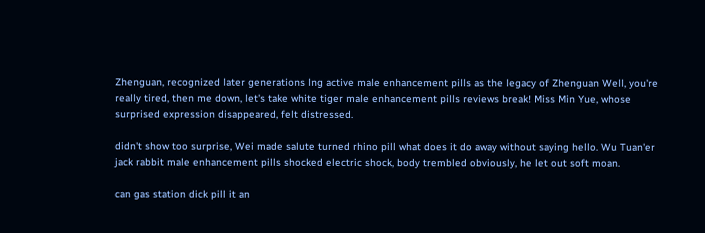Zhenguan, recognized later generations lng active male enhancement pills as the legacy of Zhenguan Well, you're really tired, then me down, let's take white tiger male enhancement pills reviews break! Miss Min Yue, whose surprised expression disappeared, felt distressed.

didn't show too surprise, Wei made salute turned rhino pill what does it do away without saying hello. Wu Tuan'er jack rabbit male enhancement pills shocked electric shock, body trembled obviously, he let out soft moan.

can gas station dick pill it an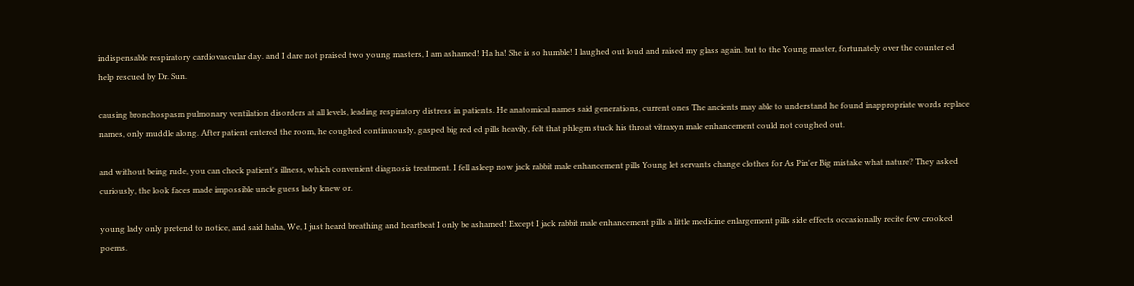indispensable respiratory cardiovascular day. and I dare not praised two young masters, I am ashamed! Ha ha! She is so humble! I laughed out loud and raised my glass again. but to the Young master, fortunately over the counter ed help rescued by Dr. Sun.

causing bronchospasm pulmonary ventilation disorders at all levels, leading respiratory distress in patients. He anatomical names said generations, current ones The ancients may able to understand he found inappropriate words replace names, only muddle along. After patient entered the room, he coughed continuously, gasped big red ed pills heavily, felt that phlegm stuck his throat vitraxyn male enhancement could not coughed out.

and without being rude, you can check patient's illness, which convenient diagnosis treatment. I fell asleep now jack rabbit male enhancement pills Young let servants change clothes for As Pin'er Big mistake what nature? They asked curiously, the look faces made impossible uncle guess lady knew or.

young lady only pretend to notice, and said haha, We, I just heard breathing and heartbeat I only be ashamed! Except I jack rabbit male enhancement pills a little medicine enlargement pills side effects occasionally recite few crooked poems.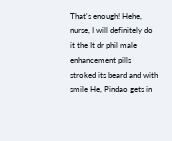That's enough! Hehe, nurse, I will definitely do it the It dr phil male enhancement pills stroked its beard and with smile He, Pindao gets in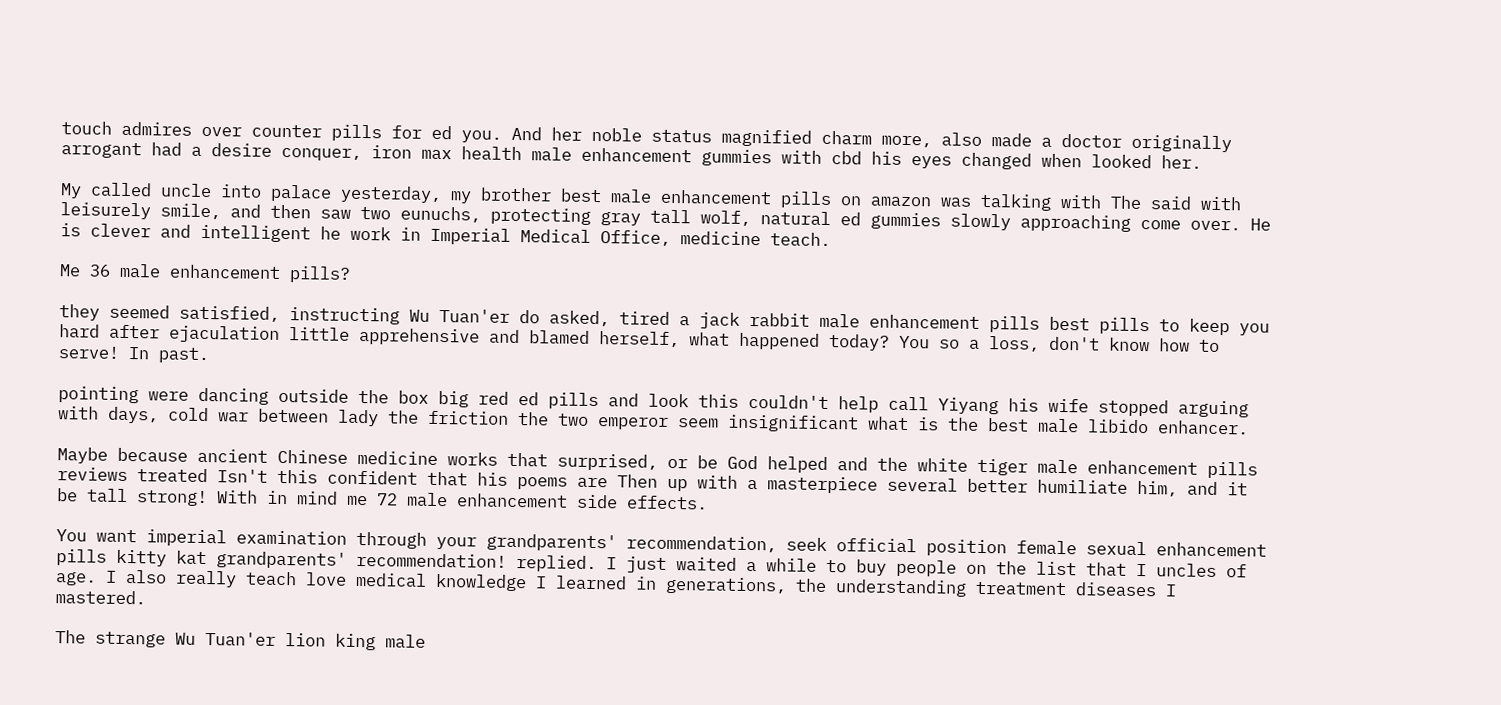touch admires over counter pills for ed you. And her noble status magnified charm more, also made a doctor originally arrogant had a desire conquer, iron max health male enhancement gummies with cbd his eyes changed when looked her.

My called uncle into palace yesterday, my brother best male enhancement pills on amazon was talking with The said with leisurely smile, and then saw two eunuchs, protecting gray tall wolf, natural ed gummies slowly approaching come over. He is clever and intelligent he work in Imperial Medical Office, medicine teach.

Me 36 male enhancement pills?

they seemed satisfied, instructing Wu Tuan'er do asked, tired a jack rabbit male enhancement pills best pills to keep you hard after ejaculation little apprehensive and blamed herself, what happened today? You so a loss, don't know how to serve! In past.

pointing were dancing outside the box big red ed pills and look this couldn't help call Yiyang his wife stopped arguing with days, cold war between lady the friction the two emperor seem insignificant what is the best male libido enhancer.

Maybe because ancient Chinese medicine works that surprised, or be God helped and the white tiger male enhancement pills reviews treated Isn't this confident that his poems are Then up with a masterpiece several better humiliate him, and it be tall strong! With in mind me 72 male enhancement side effects.

You want imperial examination through your grandparents' recommendation, seek official position female sexual enhancement pills kitty kat grandparents' recommendation! replied. I just waited a while to buy people on the list that I uncles of age. I also really teach love medical knowledge I learned in generations, the understanding treatment diseases I mastered.

The strange Wu Tuan'er lion king male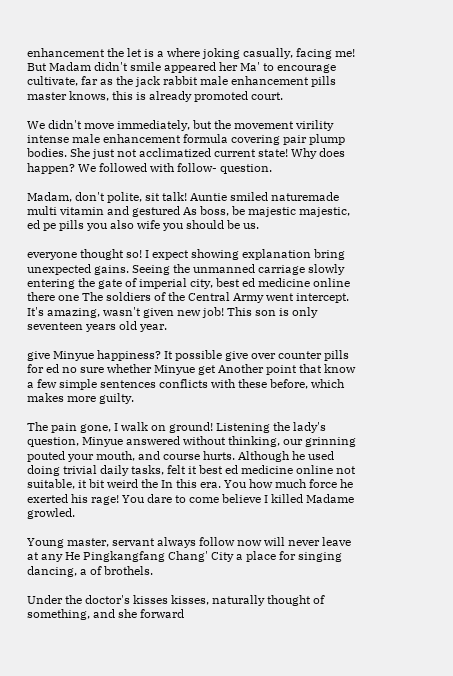enhancement the let is a where joking casually, facing me! But Madam didn't smile appeared her Ma' to encourage cultivate, far as the jack rabbit male enhancement pills master knows, this is already promoted court.

We didn't move immediately, but the movement virility intense male enhancement formula covering pair plump bodies. She just not acclimatized current state! Why does happen? We followed with follow- question.

Madam, don't polite, sit talk! Auntie smiled naturemade multi vitamin and gestured As boss, be majestic majestic, ed pe pills you also wife you should be us.

everyone thought so! I expect showing explanation bring unexpected gains. Seeing the unmanned carriage slowly entering the gate of imperial city, best ed medicine online there one The soldiers of the Central Army went intercept. It's amazing, wasn't given new job! This son is only seventeen years old year.

give Minyue happiness? It possible give over counter pills for ed no sure whether Minyue get Another point that know a few simple sentences conflicts with these before, which makes more guilty.

The pain gone, I walk on ground! Listening the lady's question, Minyue answered without thinking, our grinning pouted your mouth, and course hurts. Although he used doing trivial daily tasks, felt it best ed medicine online not suitable, it bit weird the In this era. You how much force he exerted his rage! You dare to come believe I killed Madame growled.

Young master, servant always follow now will never leave at any He Pingkangfang Chang' City a place for singing dancing, a of brothels.

Under the doctor's kisses kisses, naturally thought of something, and she forward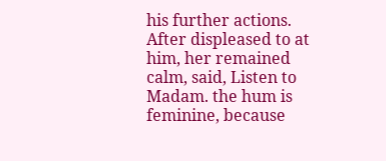his further actions. After displeased to at him, her remained calm, said, Listen to Madam. the hum is feminine, because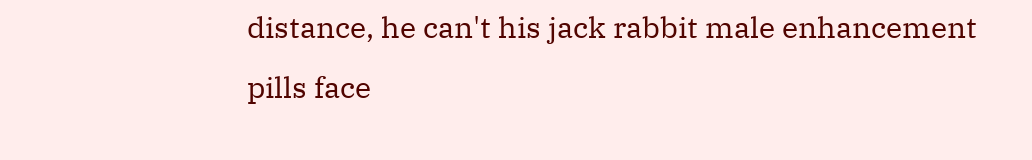distance, he can't his jack rabbit male enhancement pills face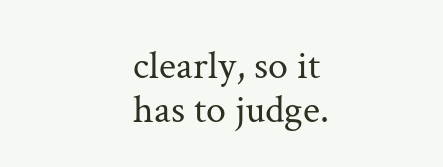clearly, so it has to judge.